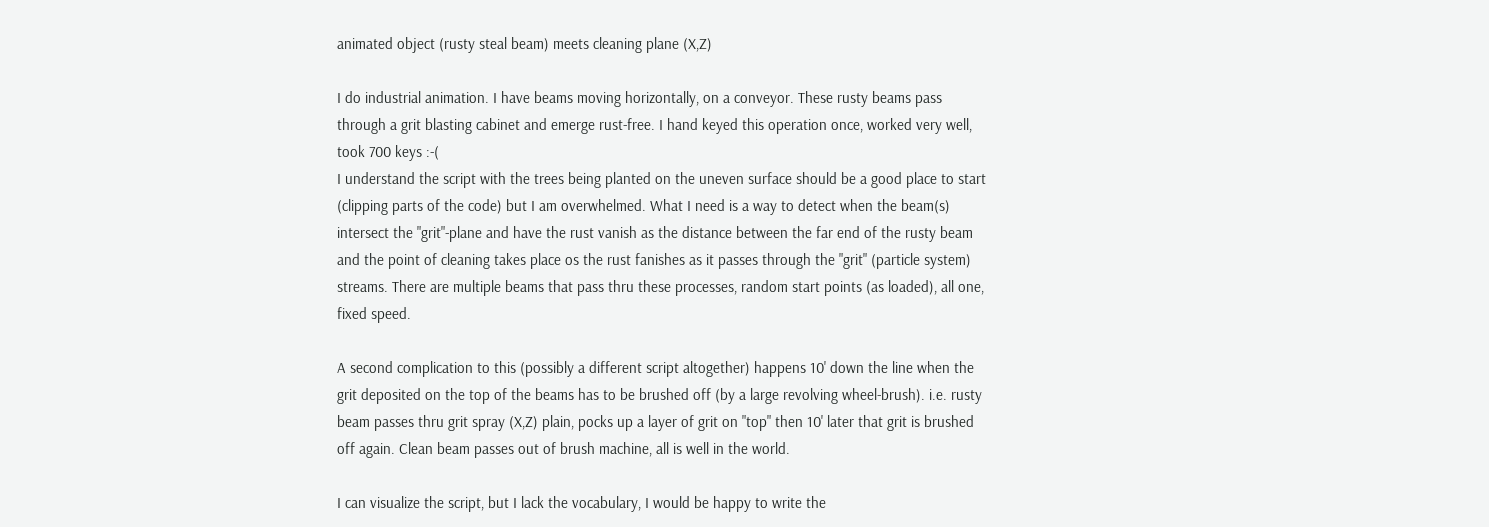animated object (rusty steal beam) meets cleaning plane (X,Z)

I do industrial animation. I have beams moving horizontally, on a conveyor. These rusty beams pass through a grit blasting cabinet and emerge rust-free. I hand keyed this operation once, worked very well, took 700 keys :-(
I understand the script with the trees being planted on the uneven surface should be a good place to start (clipping parts of the code) but I am overwhelmed. What I need is a way to detect when the beam(s) intersect the "grit"-plane and have the rust vanish as the distance between the far end of the rusty beam and the point of cleaning takes place os the rust fanishes as it passes through the "grit" (particle system) streams. There are multiple beams that pass thru these processes, random start points (as loaded), all one, fixed speed.

A second complication to this (possibly a different script altogether) happens 10' down the line when the grit deposited on the top of the beams has to be brushed off (by a large revolving wheel-brush). i.e. rusty beam passes thru grit spray (X,Z) plain, pocks up a layer of grit on "top" then 10' later that grit is brushed off again. Clean beam passes out of brush machine, all is well in the world.

I can visualize the script, but I lack the vocabulary, I would be happy to write the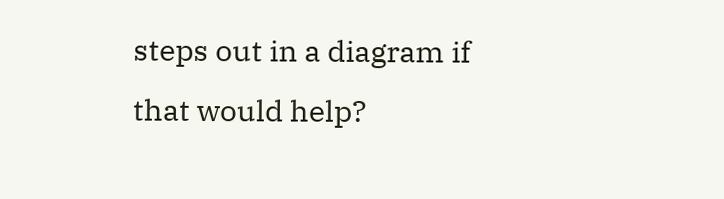steps out in a diagram if that would help?